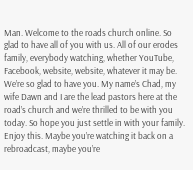Man. Welcome to the roads church online. So glad to have all of you with us. All of our erodes family, everybody watching, whether YouTube, Facebook, website, website, whatever it may be. We’re so glad to have you. My name’s Chad, my wife Dawn and I are the lead pastors here at the road’s church and we’re thrilled to be with you today. So hope you just settle in with your family. Enjoy this. Maybe you’re watching it back on a rebroadcast, maybe you’re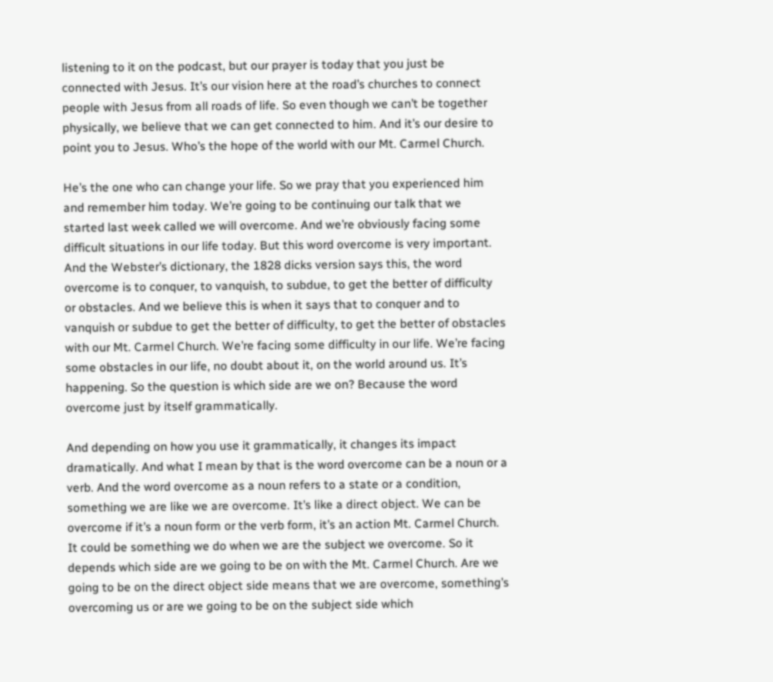listening to it on the podcast, but our prayer is today that you just be connected with Jesus. It’s our vision here at the road’s churches to connect people with Jesus from all roads of life. So even though we can’t be together physically, we believe that we can get connected to him. And it’s our desire to point you to Jesus. Who’s the hope of the world with our Mt. Carmel Church.

He’s the one who can change your life. So we pray that you experienced him and remember him today. We’re going to be continuing our talk that we started last week called we will overcome. And we’re obviously facing some difficult situations in our life today. But this word overcome is very important. And the Webster’s dictionary, the 1828 dicks version says this, the word overcome is to conquer, to vanquish, to subdue, to get the better of difficulty or obstacles. And we believe this is when it says that to conquer and to vanquish or subdue to get the better of difficulty, to get the better of obstacles with our Mt. Carmel Church. We’re facing some difficulty in our life. We’re facing some obstacles in our life, no doubt about it, on the world around us. It’s happening. So the question is which side are we on? Because the word overcome just by itself grammatically.

And depending on how you use it grammatically, it changes its impact dramatically. And what I mean by that is the word overcome can be a noun or a verb. And the word overcome as a noun refers to a state or a condition, something we are like we are overcome. It’s like a direct object. We can be overcome if it’s a noun form or the verb form, it’s an action Mt. Carmel Church. It could be something we do when we are the subject we overcome. So it depends which side are we going to be on with the Mt. Carmel Church. Are we going to be on the direct object side means that we are overcome, something’s overcoming us or are we going to be on the subject side which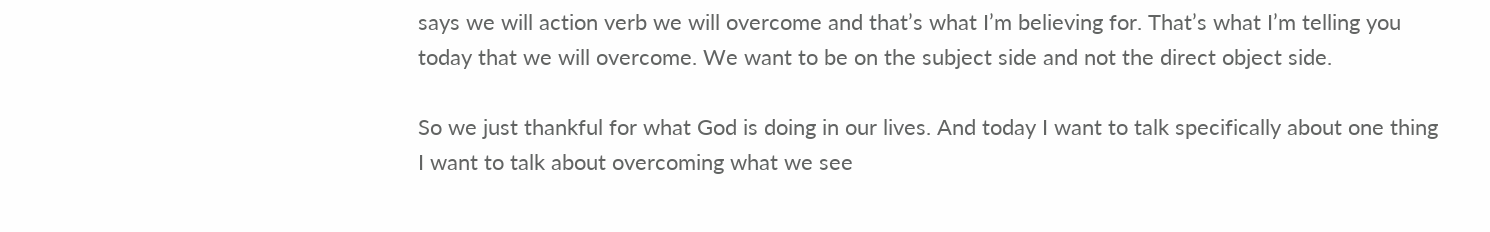says we will action verb we will overcome and that’s what I’m believing for. That’s what I’m telling you today that we will overcome. We want to be on the subject side and not the direct object side.

So we just thankful for what God is doing in our lives. And today I want to talk specifically about one thing I want to talk about overcoming what we see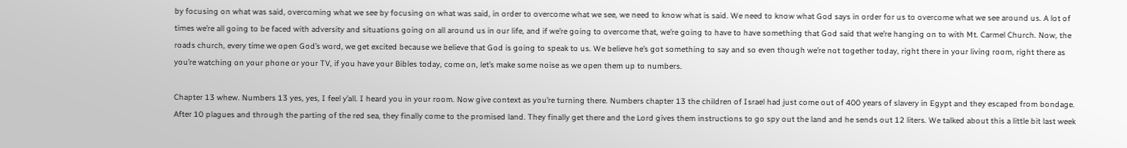by focusing on what was said, overcoming what we see by focusing on what was said, in order to overcome what we see, we need to know what is said. We need to know what God says in order for us to overcome what we see around us. A lot of times we’re all going to be faced with adversity and situations going on all around us in our life, and if we’re going to overcome that, we’re going to have to have something that God said that we’re hanging on to with Mt. Carmel Church. Now, the roads church, every time we open God’s word, we get excited because we believe that God is going to speak to us. We believe he’s got something to say and so even though we’re not together today, right there in your living room, right there as you’re watching on your phone or your TV, if you have your Bibles today, come on, let’s make some noise as we open them up to numbers.

Chapter 13 whew. Numbers 13 yes, yes, I feel y’all. I heard you in your room. Now give context as you’re turning there. Numbers chapter 13 the children of Israel had just come out of 400 years of slavery in Egypt and they escaped from bondage. After 10 plagues and through the parting of the red sea, they finally come to the promised land. They finally get there and the Lord gives them instructions to go spy out the land and he sends out 12 liters. We talked about this a little bit last week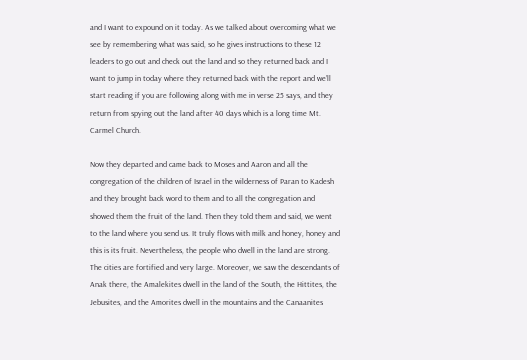and I want to expound on it today. As we talked about overcoming what we see by remembering what was said, so he gives instructions to these 12 leaders to go out and check out the land and so they returned back and I want to jump in today where they returned back with the report and we’ll start reading if you are following along with me in verse 25 says, and they return from spying out the land after 40 days which is a long time Mt. Carmel Church.

Now they departed and came back to Moses and Aaron and all the congregation of the children of Israel in the wilderness of Paran to Kadesh and they brought back word to them and to all the congregation and showed them the fruit of the land. Then they told them and said, we went to the land where you send us. It truly flows with milk and honey, honey and this is its fruit. Nevertheless, the people who dwell in the land are strong. The cities are fortified and very large. Moreover, we saw the descendants of Anak there, the Amalekites dwell in the land of the South, the Hittites, the Jebusites, and the Amorites dwell in the mountains and the Canaanites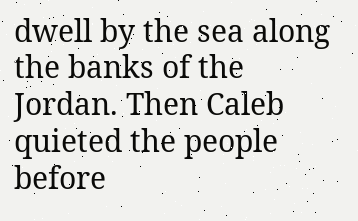dwell by the sea along the banks of the Jordan. Then Caleb quieted the people before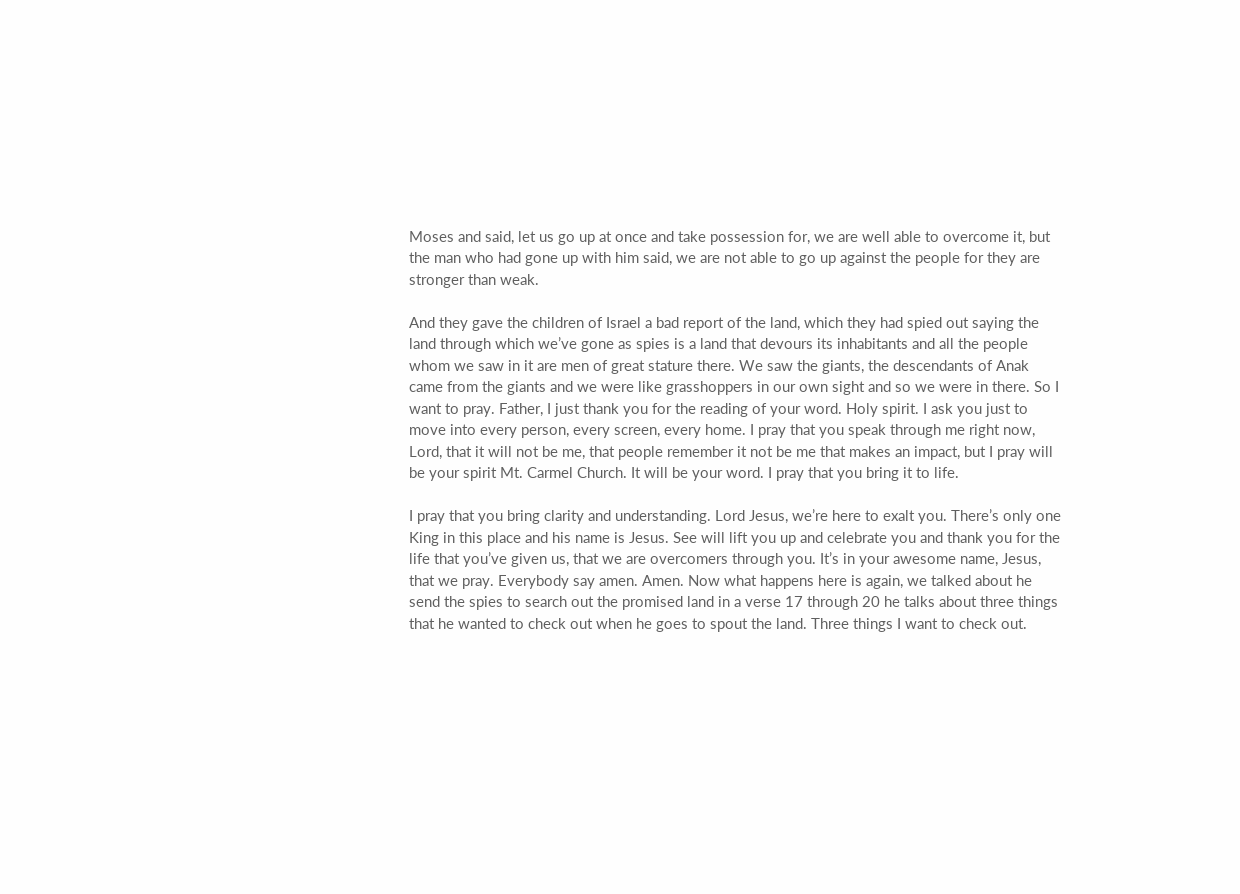Moses and said, let us go up at once and take possession for, we are well able to overcome it, but the man who had gone up with him said, we are not able to go up against the people for they are stronger than weak.

And they gave the children of Israel a bad report of the land, which they had spied out saying the land through which we’ve gone as spies is a land that devours its inhabitants and all the people whom we saw in it are men of great stature there. We saw the giants, the descendants of Anak came from the giants and we were like grasshoppers in our own sight and so we were in there. So I want to pray. Father, I just thank you for the reading of your word. Holy spirit. I ask you just to move into every person, every screen, every home. I pray that you speak through me right now, Lord, that it will not be me, that people remember it not be me that makes an impact, but I pray will be your spirit Mt. Carmel Church. It will be your word. I pray that you bring it to life.

I pray that you bring clarity and understanding. Lord Jesus, we’re here to exalt you. There’s only one King in this place and his name is Jesus. See will lift you up and celebrate you and thank you for the life that you’ve given us, that we are overcomers through you. It’s in your awesome name, Jesus, that we pray. Everybody say amen. Amen. Now what happens here is again, we talked about he send the spies to search out the promised land in a verse 17 through 20 he talks about three things that he wanted to check out when he goes to spout the land. Three things I want to check out.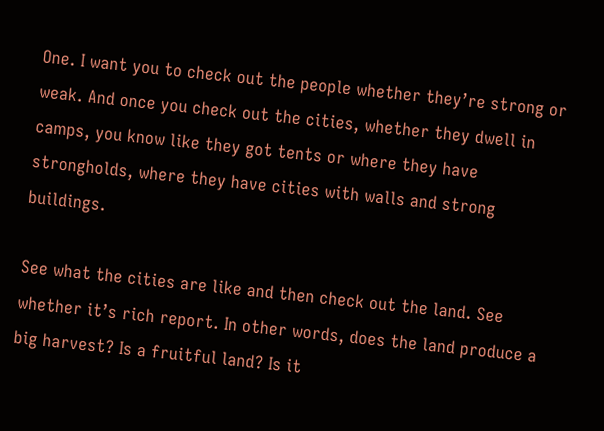One. I want you to check out the people whether they’re strong or weak. And once you check out the cities, whether they dwell in camps, you know like they got tents or where they have strongholds, where they have cities with walls and strong buildings.

See what the cities are like and then check out the land. See whether it’s rich report. In other words, does the land produce a big harvest? Is a fruitful land? Is it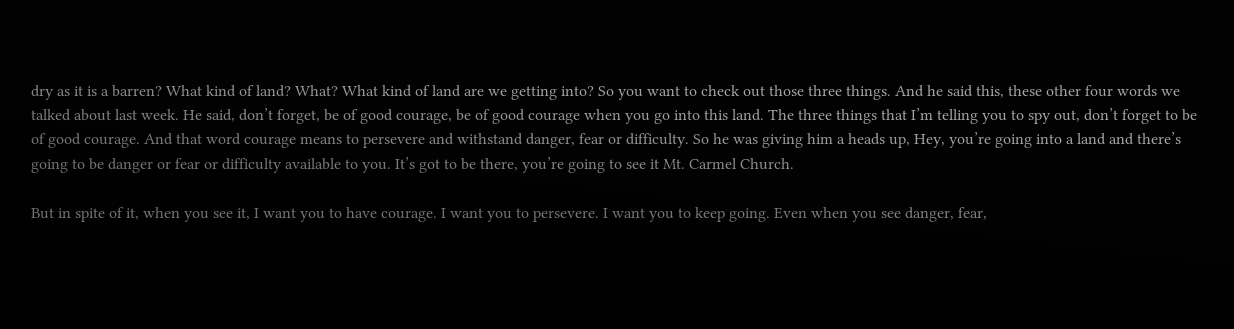dry as it is a barren? What kind of land? What? What kind of land are we getting into? So you want to check out those three things. And he said this, these other four words we talked about last week. He said, don’t forget, be of good courage, be of good courage when you go into this land. The three things that I’m telling you to spy out, don’t forget to be of good courage. And that word courage means to persevere and withstand danger, fear or difficulty. So he was giving him a heads up, Hey, you’re going into a land and there’s going to be danger or fear or difficulty available to you. It’s got to be there, you’re going to see it Mt. Carmel Church.

But in spite of it, when you see it, I want you to have courage. I want you to persevere. I want you to keep going. Even when you see danger, fear,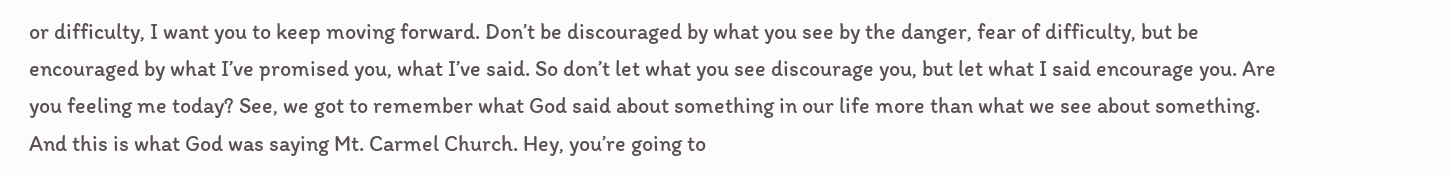or difficulty, I want you to keep moving forward. Don’t be discouraged by what you see by the danger, fear of difficulty, but be encouraged by what I’ve promised you, what I’ve said. So don’t let what you see discourage you, but let what I said encourage you. Are you feeling me today? See, we got to remember what God said about something in our life more than what we see about something. And this is what God was saying Mt. Carmel Church. Hey, you’re going to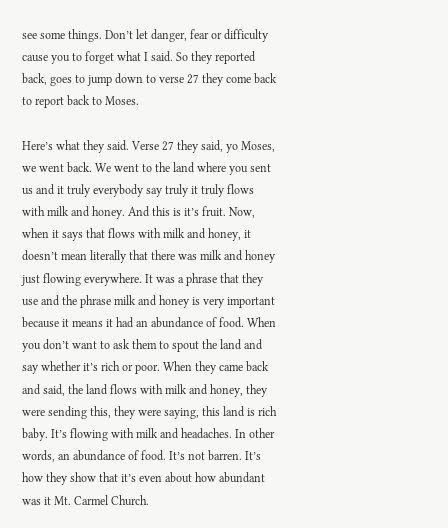see some things. Don’t let danger, fear or difficulty cause you to forget what I said. So they reported back, goes to jump down to verse 27 they come back to report back to Moses.

Here’s what they said. Verse 27 they said, yo Moses, we went back. We went to the land where you sent us and it truly everybody say truly it truly flows with milk and honey. And this is it’s fruit. Now, when it says that flows with milk and honey, it doesn’t mean literally that there was milk and honey just flowing everywhere. It was a phrase that they use and the phrase milk and honey is very important because it means it had an abundance of food. When you don’t want to ask them to spout the land and say whether it’s rich or poor. When they came back and said, the land flows with milk and honey, they were sending this, they were saying, this land is rich baby. It’s flowing with milk and headaches. In other words, an abundance of food. It’s not barren. It’s how they show that it’s even about how abundant was it Mt. Carmel Church.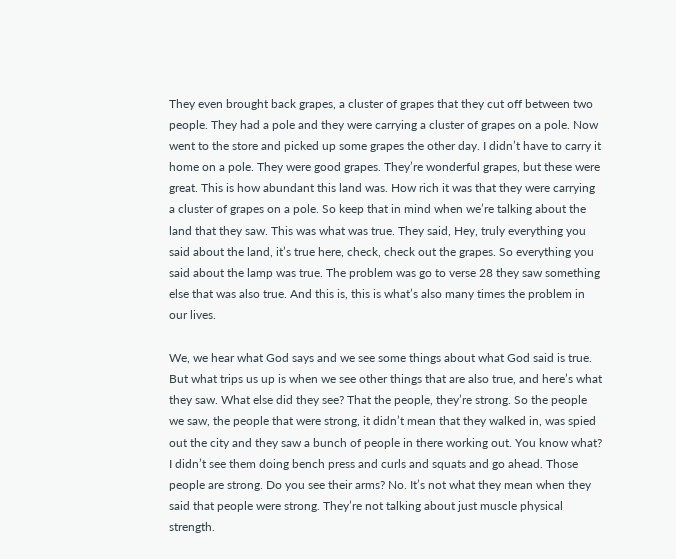They even brought back grapes, a cluster of grapes that they cut off between two people. They had a pole and they were carrying a cluster of grapes on a pole. Now went to the store and picked up some grapes the other day. I didn’t have to carry it home on a pole. They were good grapes. They’re wonderful grapes, but these were great. This is how abundant this land was. How rich it was that they were carrying a cluster of grapes on a pole. So keep that in mind when we’re talking about the land that they saw. This was what was true. They said, Hey, truly everything you said about the land, it’s true here, check, check out the grapes. So everything you said about the lamp was true. The problem was go to verse 28 they saw something else that was also true. And this is, this is what’s also many times the problem in our lives.

We, we hear what God says and we see some things about what God said is true. But what trips us up is when we see other things that are also true, and here’s what they saw. What else did they see? That the people, they’re strong. So the people we saw, the people that were strong, it didn’t mean that they walked in, was spied out the city and they saw a bunch of people in there working out. You know what? I didn’t see them doing bench press and curls and squats and go ahead. Those people are strong. Do you see their arms? No. It’s not what they mean when they said that people were strong. They’re not talking about just muscle physical strength.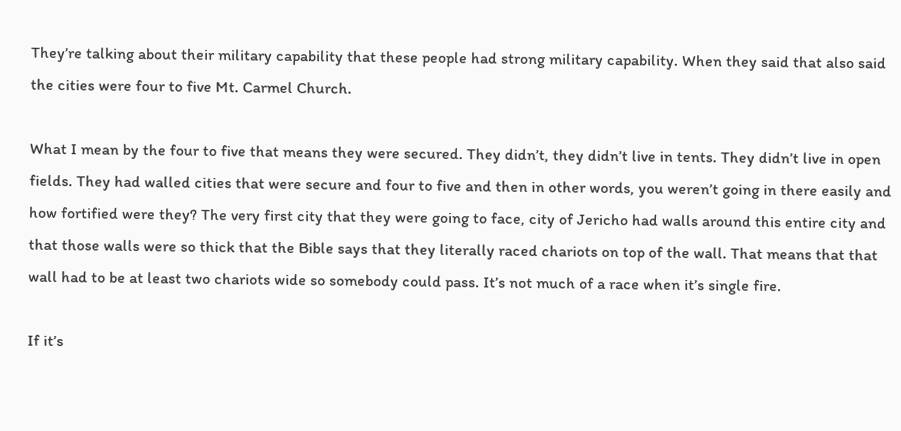They’re talking about their military capability that these people had strong military capability. When they said that also said the cities were four to five Mt. Carmel Church.

What I mean by the four to five that means they were secured. They didn’t, they didn’t live in tents. They didn’t live in open fields. They had walled cities that were secure and four to five and then in other words, you weren’t going in there easily and how fortified were they? The very first city that they were going to face, city of Jericho had walls around this entire city and that those walls were so thick that the Bible says that they literally raced chariots on top of the wall. That means that that wall had to be at least two chariots wide so somebody could pass. It’s not much of a race when it’s single fire.

If it’s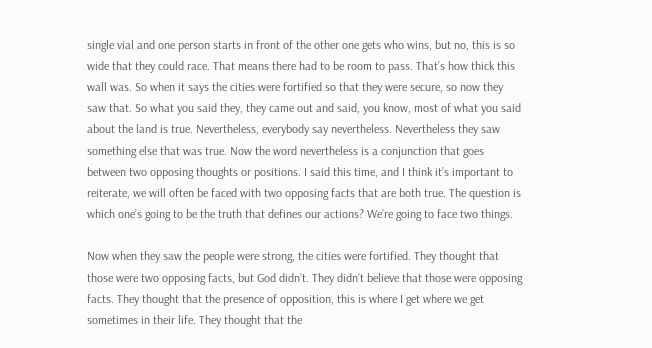single vial and one person starts in front of the other one gets who wins, but no, this is so wide that they could race. That means there had to be room to pass. That’s how thick this wall was. So when it says the cities were fortified so that they were secure, so now they saw that. So what you said they, they came out and said, you know, most of what you said about the land is true. Nevertheless, everybody say nevertheless. Nevertheless they saw something else that was true. Now the word nevertheless is a conjunction that goes between two opposing thoughts or positions. I said this time, and I think it’s important to reiterate, we will often be faced with two opposing facts that are both true. The question is which one’s going to be the truth that defines our actions? We’re going to face two things.

Now when they saw the people were strong, the cities were fortified. They thought that those were two opposing facts, but God didn’t. They didn’t believe that those were opposing facts. They thought that the presence of opposition, this is where I get where we get sometimes in their life. They thought that the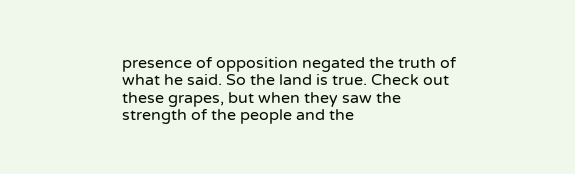presence of opposition negated the truth of what he said. So the land is true. Check out these grapes, but when they saw the strength of the people and the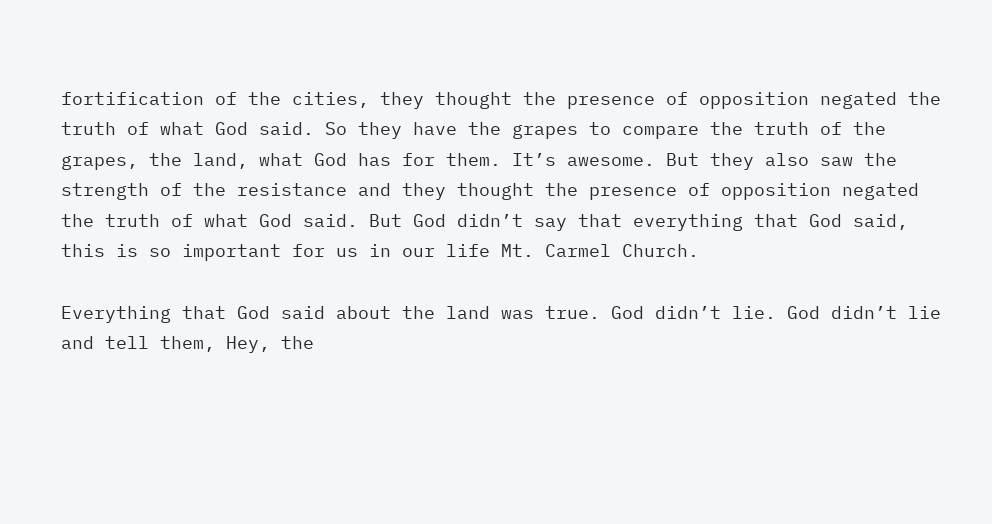fortification of the cities, they thought the presence of opposition negated the truth of what God said. So they have the grapes to compare the truth of the grapes, the land, what God has for them. It’s awesome. But they also saw the strength of the resistance and they thought the presence of opposition negated the truth of what God said. But God didn’t say that everything that God said, this is so important for us in our life Mt. Carmel Church.

Everything that God said about the land was true. God didn’t lie. God didn’t lie and tell them, Hey, the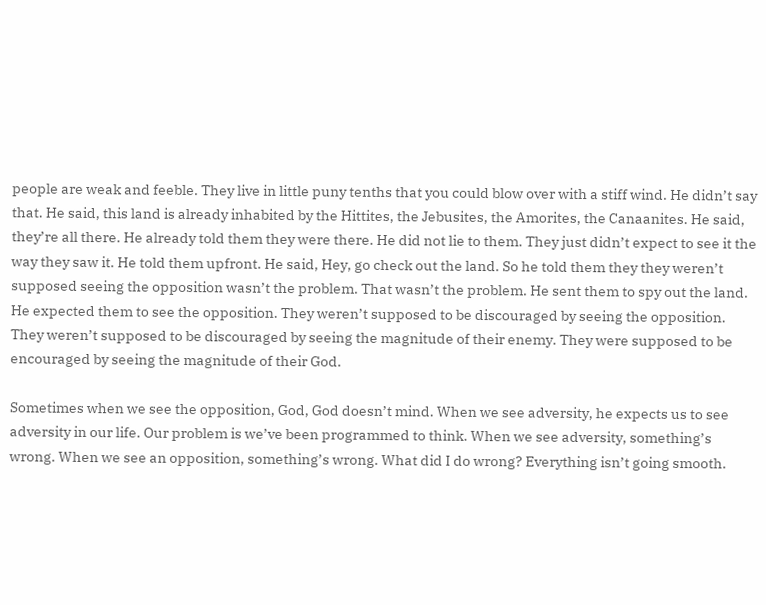people are weak and feeble. They live in little puny tenths that you could blow over with a stiff wind. He didn’t say that. He said, this land is already inhabited by the Hittites, the Jebusites, the Amorites, the Canaanites. He said, they’re all there. He already told them they were there. He did not lie to them. They just didn’t expect to see it the way they saw it. He told them upfront. He said, Hey, go check out the land. So he told them they they weren’t supposed seeing the opposition wasn’t the problem. That wasn’t the problem. He sent them to spy out the land. He expected them to see the opposition. They weren’t supposed to be discouraged by seeing the opposition. They weren’t supposed to be discouraged by seeing the magnitude of their enemy. They were supposed to be encouraged by seeing the magnitude of their God.

Sometimes when we see the opposition, God, God doesn’t mind. When we see adversity, he expects us to see adversity in our life. Our problem is we’ve been programmed to think. When we see adversity, something’s wrong. When we see an opposition, something’s wrong. What did I do wrong? Everything isn’t going smooth.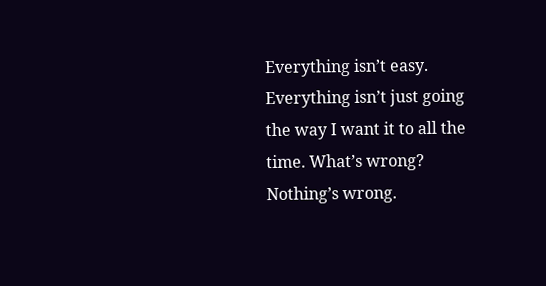Everything isn’t easy. Everything isn’t just going the way I want it to all the time. What’s wrong? Nothing’s wrong.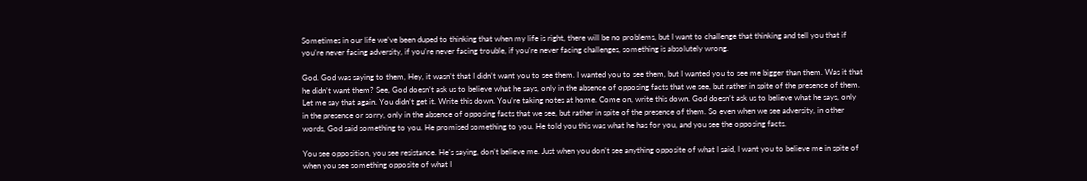Sometimes in our life we’ve been duped to thinking that when my life is right, there will be no problems, but I want to challenge that thinking and tell you that if you’re never facing adversity, if you’re never facing trouble, if you’re never facing challenges, something is absolutely wrong.

God. God was saying to them, Hey, it wasn’t that I didn’t want you to see them. I wanted you to see them, but I wanted you to see me bigger than them. Was it that he didn’t want them? See, God doesn’t ask us to believe what he says, only in the absence of opposing facts that we see, but rather in spite of the presence of them. Let me say that again. You didn’t get it. Write this down. You’re taking notes at home. Come on, write this down. God doesn’t ask us to believe what he says, only in the presence or sorry, only in the absence of opposing facts that we see, but rather in spite of the presence of them. So even when we see adversity, in other words, God said something to you. He promised something to you. He told you this was what he has for you, and you see the opposing facts.

You see opposition, you see resistance. He’s saying, don’t believe me. Just when you don’t see anything opposite of what I said, I want you to believe me in spite of when you see something opposite of what I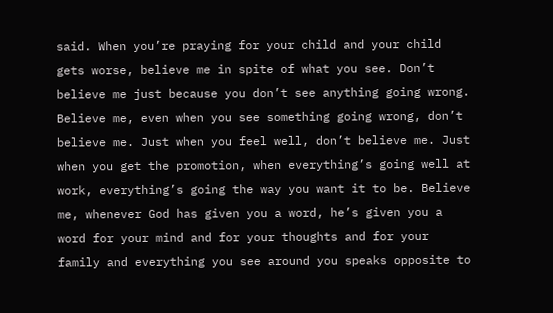said. When you’re praying for your child and your child gets worse, believe me in spite of what you see. Don’t believe me just because you don’t see anything going wrong. Believe me, even when you see something going wrong, don’t believe me. Just when you feel well, don’t believe me. Just when you get the promotion, when everything’s going well at work, everything’s going the way you want it to be. Believe me, whenever God has given you a word, he’s given you a word for your mind and for your thoughts and for your family and everything you see around you speaks opposite to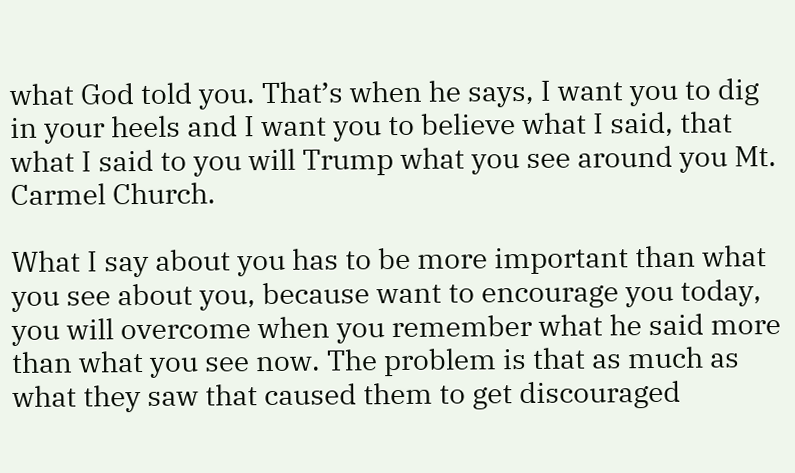what God told you. That’s when he says, I want you to dig in your heels and I want you to believe what I said, that what I said to you will Trump what you see around you Mt. Carmel Church.

What I say about you has to be more important than what you see about you, because want to encourage you today, you will overcome when you remember what he said more than what you see now. The problem is that as much as what they saw that caused them to get discouraged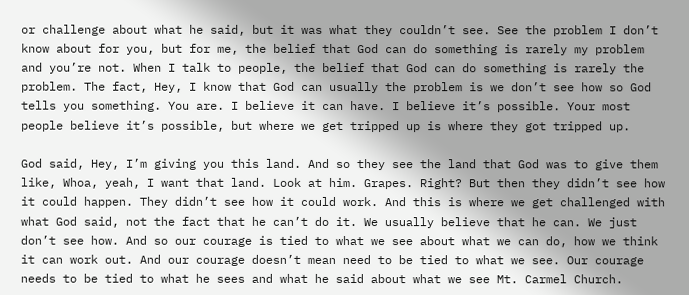or challenge about what he said, but it was what they couldn’t see. See the problem I don’t know about for you, but for me, the belief that God can do something is rarely my problem and you’re not. When I talk to people, the belief that God can do something is rarely the problem. The fact, Hey, I know that God can usually the problem is we don’t see how so God tells you something. You are. I believe it can have. I believe it’s possible. Your most people believe it’s possible, but where we get tripped up is where they got tripped up.

God said, Hey, I’m giving you this land. And so they see the land that God was to give them like, Whoa, yeah, I want that land. Look at him. Grapes. Right? But then they didn’t see how it could happen. They didn’t see how it could work. And this is where we get challenged with what God said, not the fact that he can’t do it. We usually believe that he can. We just don’t see how. And so our courage is tied to what we see about what we can do, how we think it can work out. And our courage doesn’t mean need to be tied to what we see. Our courage needs to be tied to what he sees and what he said about what we see Mt. Carmel Church.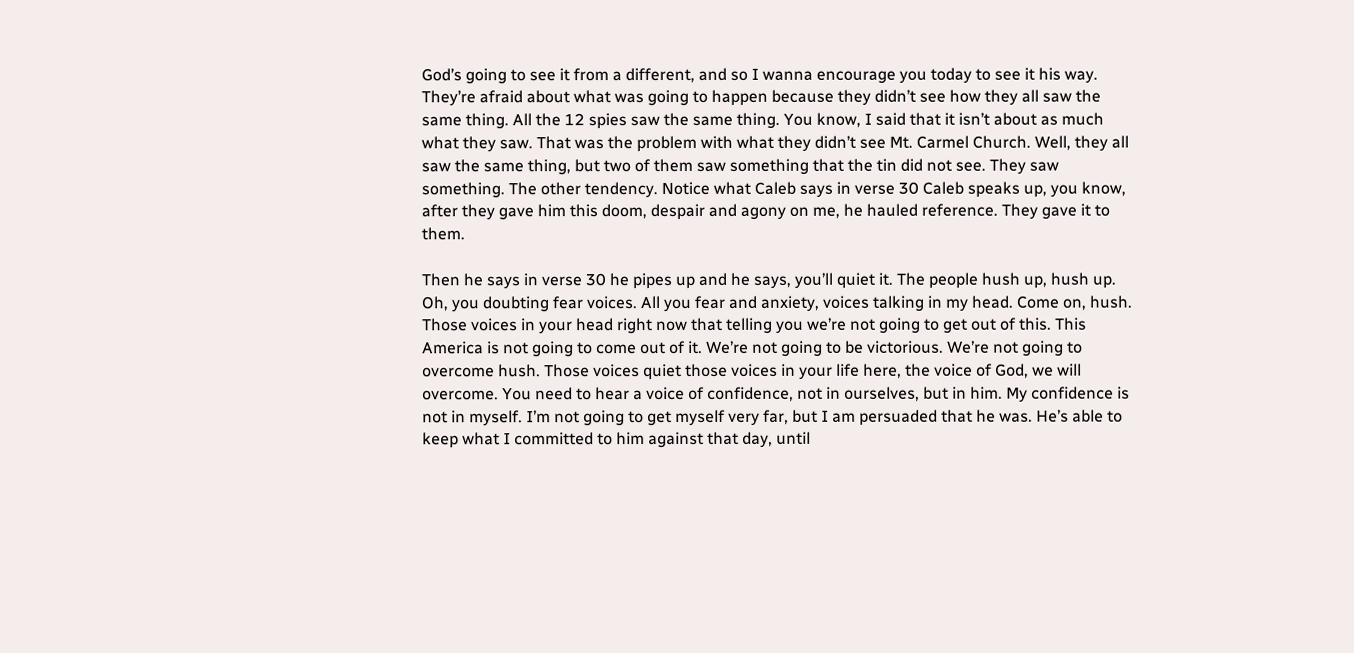God’s going to see it from a different, and so I wanna encourage you today to see it his way. They’re afraid about what was going to happen because they didn’t see how they all saw the same thing. All the 12 spies saw the same thing. You know, I said that it isn’t about as much what they saw. That was the problem with what they didn’t see Mt. Carmel Church. Well, they all saw the same thing, but two of them saw something that the tin did not see. They saw something. The other tendency. Notice what Caleb says in verse 30 Caleb speaks up, you know, after they gave him this doom, despair and agony on me, he hauled reference. They gave it to them.

Then he says in verse 30 he pipes up and he says, you’ll quiet it. The people hush up, hush up. Oh, you doubting fear voices. All you fear and anxiety, voices talking in my head. Come on, hush. Those voices in your head right now that telling you we’re not going to get out of this. This America is not going to come out of it. We’re not going to be victorious. We’re not going to overcome hush. Those voices quiet those voices in your life here, the voice of God, we will overcome. You need to hear a voice of confidence, not in ourselves, but in him. My confidence is not in myself. I’m not going to get myself very far, but I am persuaded that he was. He’s able to keep what I committed to him against that day, until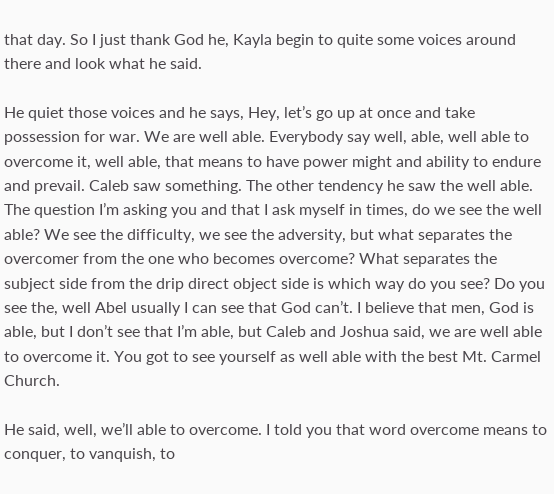that day. So I just thank God he, Kayla begin to quite some voices around there and look what he said.

He quiet those voices and he says, Hey, let’s go up at once and take possession for war. We are well able. Everybody say well, able, well able to overcome it, well able, that means to have power might and ability to endure and prevail. Caleb saw something. The other tendency he saw the well able. The question I’m asking you and that I ask myself in times, do we see the well able? We see the difficulty, we see the adversity, but what separates the overcomer from the one who becomes overcome? What separates the subject side from the drip direct object side is which way do you see? Do you see the, well Abel usually I can see that God can’t. I believe that men, God is able, but I don’t see that I’m able, but Caleb and Joshua said, we are well able to overcome it. You got to see yourself as well able with the best Mt. Carmel Church.

He said, well, we’ll able to overcome. I told you that word overcome means to conquer, to vanquish, to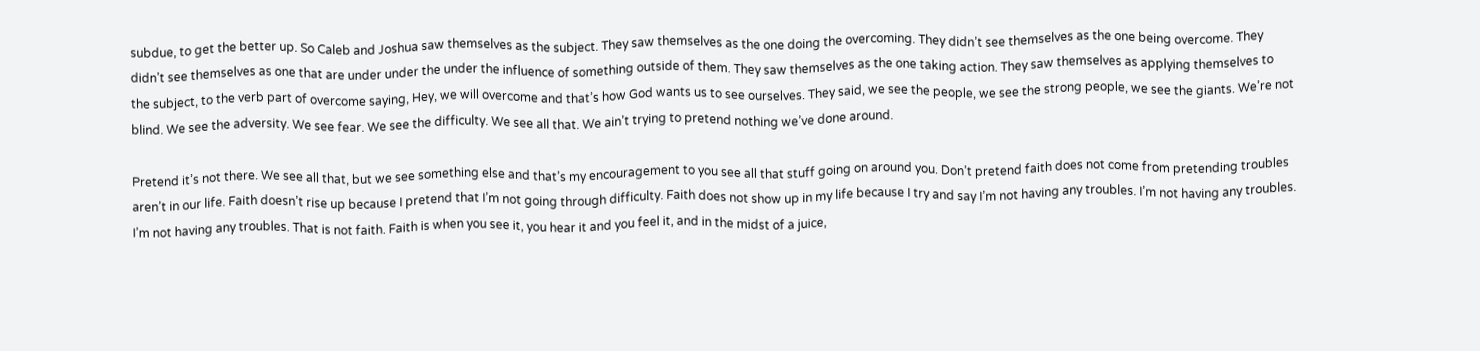subdue, to get the better up. So Caleb and Joshua saw themselves as the subject. They saw themselves as the one doing the overcoming. They didn’t see themselves as the one being overcome. They didn’t see themselves as one that are under under the under the influence of something outside of them. They saw themselves as the one taking action. They saw themselves as applying themselves to the subject, to the verb part of overcome saying, Hey, we will overcome and that’s how God wants us to see ourselves. They said, we see the people, we see the strong people, we see the giants. We’re not blind. We see the adversity. We see fear. We see the difficulty. We see all that. We ain’t trying to pretend nothing we’ve done around.

Pretend it’s not there. We see all that, but we see something else and that’s my encouragement to you see all that stuff going on around you. Don’t pretend faith does not come from pretending troubles aren’t in our life. Faith doesn’t rise up because I pretend that I’m not going through difficulty. Faith does not show up in my life because I try and say I’m not having any troubles. I’m not having any troubles. I’m not having any troubles. That is not faith. Faith is when you see it, you hear it and you feel it, and in the midst of a juice,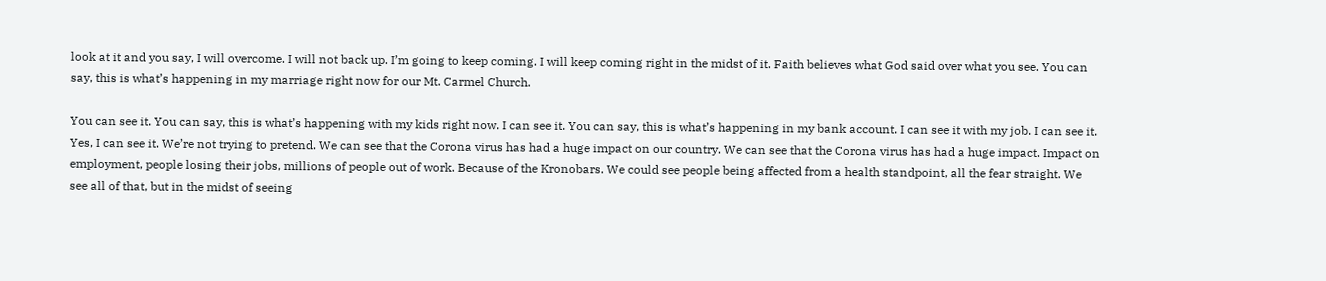look at it and you say, I will overcome. I will not back up. I’m going to keep coming. I will keep coming right in the midst of it. Faith believes what God said over what you see. You can say, this is what’s happening in my marriage right now for our Mt. Carmel Church.

You can see it. You can say, this is what’s happening with my kids right now. I can see it. You can say, this is what’s happening in my bank account. I can see it with my job. I can see it. Yes, I can see it. We’re not trying to pretend. We can see that the Corona virus has had a huge impact on our country. We can see that the Corona virus has had a huge impact. Impact on employment, people losing their jobs, millions of people out of work. Because of the Kronobars. We could see people being affected from a health standpoint, all the fear straight. We see all of that, but in the midst of seeing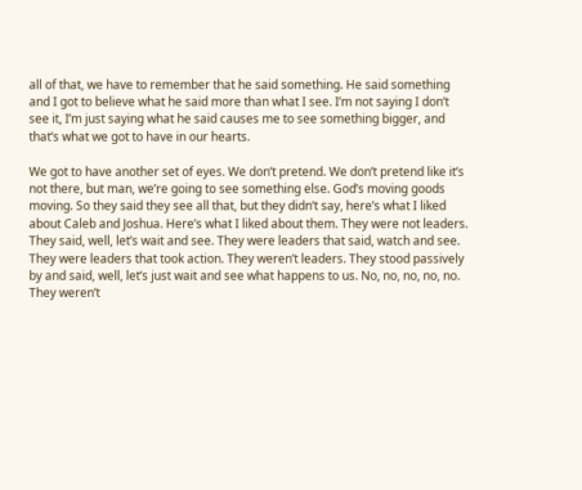all of that, we have to remember that he said something. He said something and I got to believe what he said more than what I see. I’m not saying I don’t see it, I’m just saying what he said causes me to see something bigger, and that’s what we got to have in our hearts.

We got to have another set of eyes. We don’t pretend. We don’t pretend like it’s not there, but man, we’re going to see something else. God’s moving goods moving. So they said they see all that, but they didn’t say, here’s what I liked about Caleb and Joshua. Here’s what I liked about them. They were not leaders. They said, well, let’s wait and see. They were leaders that said, watch and see. They were leaders that took action. They weren’t leaders. They stood passively by and said, well, let’s just wait and see what happens to us. No, no, no, no, no. They weren’t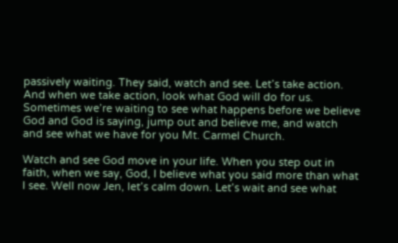passively waiting. They said, watch and see. Let’s take action. And when we take action, look what God will do for us. Sometimes we’re waiting to see what happens before we believe God and God is saying, jump out and believe me, and watch and see what we have for you Mt. Carmel Church.

Watch and see God move in your life. When you step out in faith, when we say, God, I believe what you said more than what I see. Well now Jen, let’s calm down. Let’s wait and see what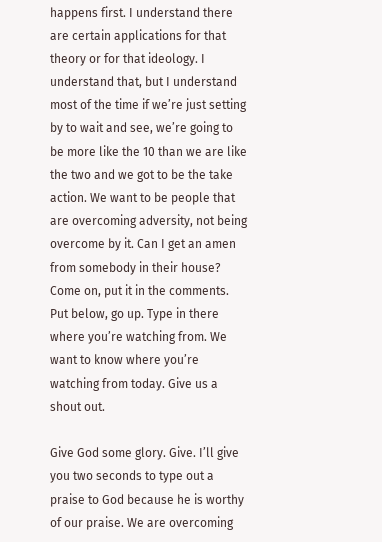happens first. I understand there are certain applications for that theory or for that ideology. I understand that, but I understand most of the time if we’re just setting by to wait and see, we’re going to be more like the 10 than we are like the two and we got to be the take action. We want to be people that are overcoming adversity, not being overcome by it. Can I get an amen from somebody in their house? Come on, put it in the comments. Put below, go up. Type in there where you’re watching from. We want to know where you’re watching from today. Give us a shout out.

Give God some glory. Give. I’ll give you two seconds to type out a praise to God because he is worthy of our praise. We are overcoming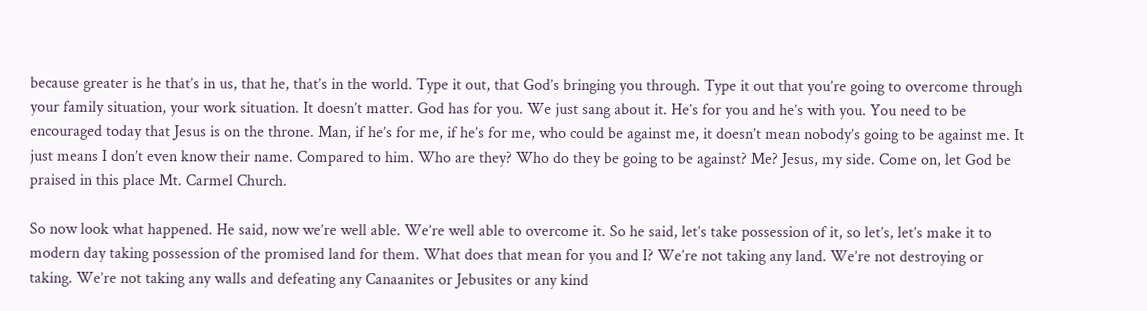because greater is he that’s in us, that he, that’s in the world. Type it out, that God’s bringing you through. Type it out that you’re going to overcome through your family situation, your work situation. It doesn’t matter. God has for you. We just sang about it. He’s for you and he’s with you. You need to be encouraged today that Jesus is on the throne. Man, if he’s for me, if he’s for me, who could be against me, it doesn’t mean nobody’s going to be against me. It just means I don’t even know their name. Compared to him. Who are they? Who do they be going to be against? Me? Jesus, my side. Come on, let God be praised in this place Mt. Carmel Church.

So now look what happened. He said, now we’re well able. We’re well able to overcome it. So he said, let’s take possession of it, so let’s, let’s make it to modern day taking possession of the promised land for them. What does that mean for you and I? We’re not taking any land. We’re not destroying or taking. We’re not taking any walls and defeating any Canaanites or Jebusites or any kind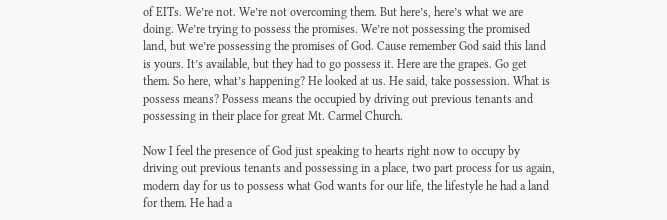of EITs. We’re not. We’re not overcoming them. But here’s, here’s what we are doing. We’re trying to possess the promises. We’re not possessing the promised land, but we’re possessing the promises of God. Cause remember God said this land is yours. It’s available, but they had to go possess it. Here are the grapes. Go get them. So here, what’s happening? He looked at us. He said, take possession. What is possess means? Possess means the occupied by driving out previous tenants and possessing in their place for great Mt. Carmel Church.

Now I feel the presence of God just speaking to hearts right now to occupy by driving out previous tenants and possessing in a place, two part process for us again, modern day for us to possess what God wants for our life, the lifestyle he had a land for them. He had a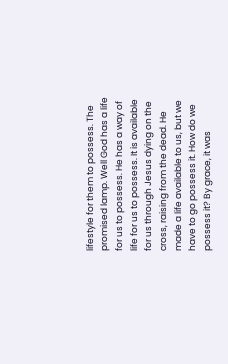lifestyle for them to possess. The promised lamp. Well God has a life for us to possess. He has a way of life for us to possess. It is available for us through Jesus dying on the cross, raising from the dead. He made a life available to us, but we have to go possess it. How do we possess it? By grace, it was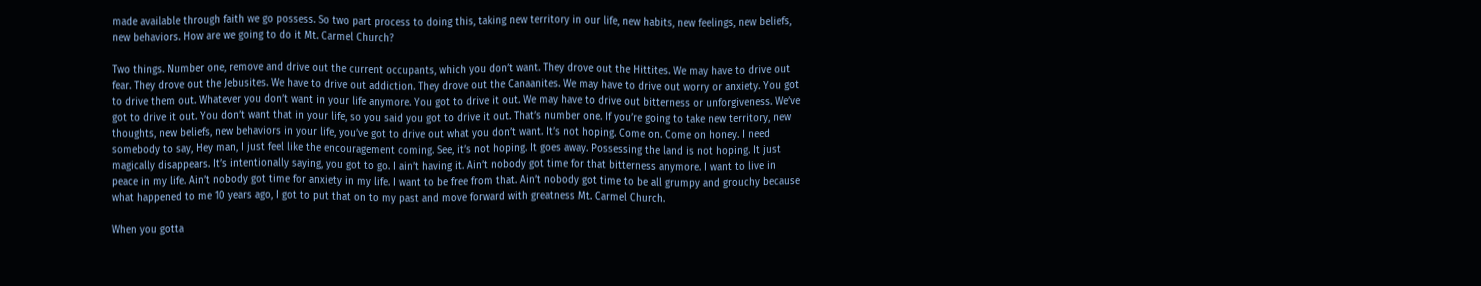made available through faith we go possess. So two part process to doing this, taking new territory in our life, new habits, new feelings, new beliefs, new behaviors. How are we going to do it Mt. Carmel Church?

Two things. Number one, remove and drive out the current occupants, which you don’t want. They drove out the Hittites. We may have to drive out fear. They drove out the Jebusites. We have to drive out addiction. They drove out the Canaanites. We may have to drive out worry or anxiety. You got to drive them out. Whatever you don’t want in your life anymore. You got to drive it out. We may have to drive out bitterness or unforgiveness. We’ve got to drive it out. You don’t want that in your life, so you said you got to drive it out. That’s number one. If you’re going to take new territory, new thoughts, new beliefs, new behaviors in your life, you’ve got to drive out what you don’t want. It’s not hoping. Come on. Come on honey. I need somebody to say, Hey man, I just feel like the encouragement coming. See, it’s not hoping. It goes away. Possessing the land is not hoping. It just magically disappears. It’s intentionally saying, you got to go. I ain’t having it. Ain’t nobody got time for that bitterness anymore. I want to live in peace in my life. Ain’t nobody got time for anxiety in my life. I want to be free from that. Ain’t nobody got time to be all grumpy and grouchy because what happened to me 10 years ago, I got to put that on to my past and move forward with greatness Mt. Carmel Church.

When you gotta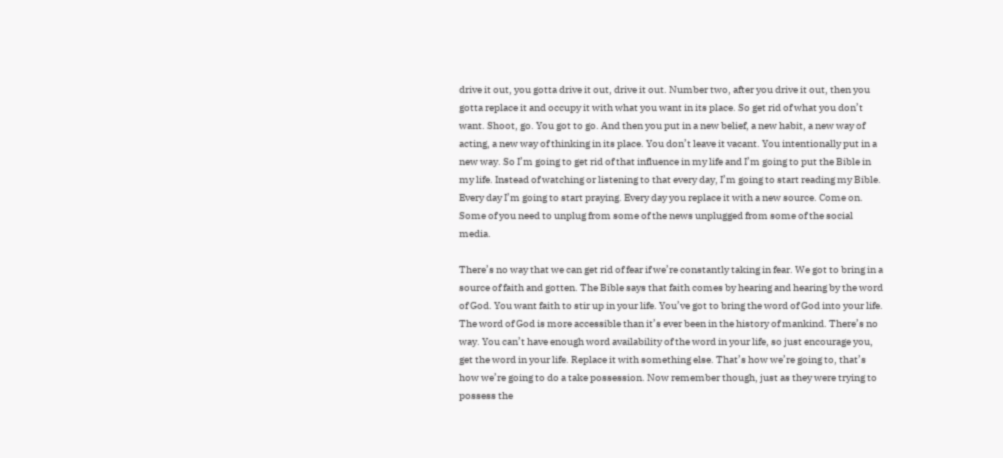drive it out, you gotta drive it out, drive it out. Number two, after you drive it out, then you gotta replace it and occupy it with what you want in its place. So get rid of what you don’t want. Shoot, go. You got to go. And then you put in a new belief, a new habit, a new way of acting, a new way of thinking in its place. You don’t leave it vacant. You intentionally put in a new way. So I’m going to get rid of that influence in my life and I’m going to put the Bible in my life. Instead of watching or listening to that every day, I’m going to start reading my Bible. Every day I’m going to start praying. Every day you replace it with a new source. Come on. Some of you need to unplug from some of the news unplugged from some of the social media.

There’s no way that we can get rid of fear if we’re constantly taking in fear. We got to bring in a source of faith and gotten. The Bible says that faith comes by hearing and hearing by the word of God. You want faith to stir up in your life. You’ve got to bring the word of God into your life. The word of God is more accessible than it’s ever been in the history of mankind. There’s no way. You can’t have enough word availability of the word in your life, so just encourage you, get the word in your life. Replace it with something else. That’s how we’re going to, that’s how we’re going to do a take possession. Now remember though, just as they were trying to possess the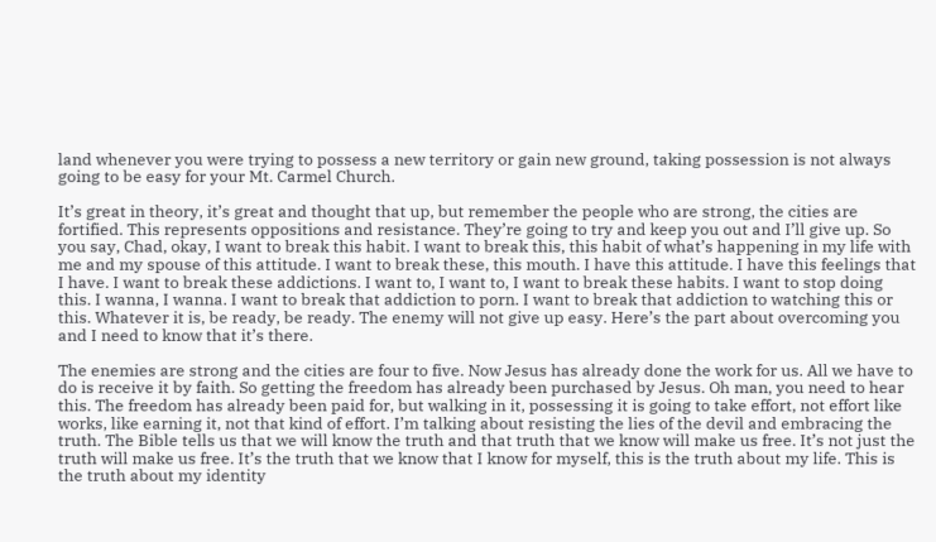land whenever you were trying to possess a new territory or gain new ground, taking possession is not always going to be easy for your Mt. Carmel Church.

It’s great in theory, it’s great and thought that up, but remember the people who are strong, the cities are fortified. This represents oppositions and resistance. They’re going to try and keep you out and I’ll give up. So you say, Chad, okay, I want to break this habit. I want to break this, this habit of what’s happening in my life with me and my spouse of this attitude. I want to break these, this mouth. I have this attitude. I have this feelings that I have. I want to break these addictions. I want to, I want to, I want to break these habits. I want to stop doing this. I wanna, I wanna. I want to break that addiction to porn. I want to break that addiction to watching this or this. Whatever it is, be ready, be ready. The enemy will not give up easy. Here’s the part about overcoming you and I need to know that it’s there.

The enemies are strong and the cities are four to five. Now Jesus has already done the work for us. All we have to do is receive it by faith. So getting the freedom has already been purchased by Jesus. Oh man, you need to hear this. The freedom has already been paid for, but walking in it, possessing it is going to take effort, not effort like works, like earning it, not that kind of effort. I’m talking about resisting the lies of the devil and embracing the truth. The Bible tells us that we will know the truth and that truth that we know will make us free. It’s not just the truth will make us free. It’s the truth that we know that I know for myself, this is the truth about my life. This is the truth about my identity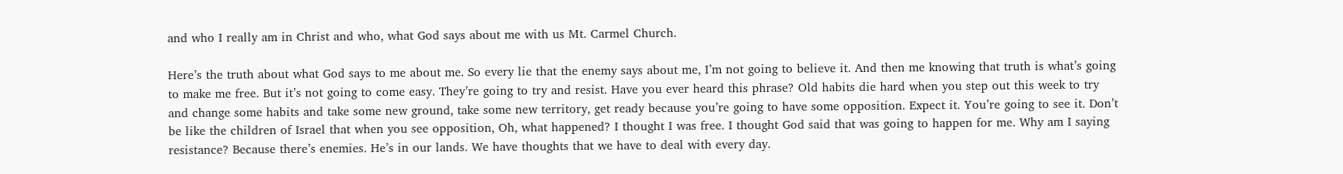and who I really am in Christ and who, what God says about me with us Mt. Carmel Church.

Here’s the truth about what God says to me about me. So every lie that the enemy says about me, I’m not going to believe it. And then me knowing that truth is what’s going to make me free. But it’s not going to come easy. They’re going to try and resist. Have you ever heard this phrase? Old habits die hard when you step out this week to try and change some habits and take some new ground, take some new territory, get ready because you’re going to have some opposition. Expect it. You’re going to see it. Don’t be like the children of Israel that when you see opposition, Oh, what happened? I thought I was free. I thought God said that was going to happen for me. Why am I saying resistance? Because there’s enemies. He’s in our lands. We have thoughts that we have to deal with every day.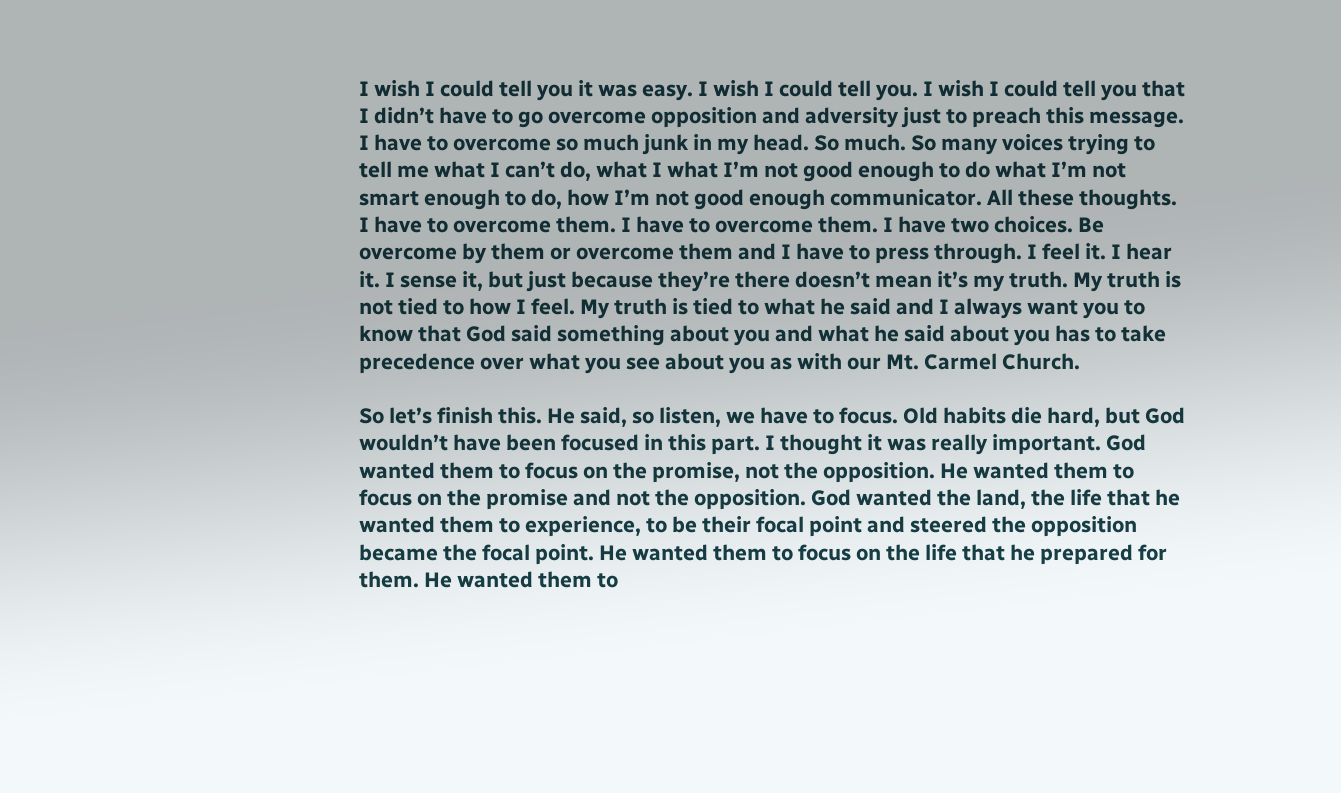I wish I could tell you it was easy. I wish I could tell you. I wish I could tell you that I didn’t have to go overcome opposition and adversity just to preach this message. I have to overcome so much junk in my head. So much. So many voices trying to tell me what I can’t do, what I what I’m not good enough to do what I’m not smart enough to do, how I’m not good enough communicator. All these thoughts. I have to overcome them. I have to overcome them. I have two choices. Be overcome by them or overcome them and I have to press through. I feel it. I hear it. I sense it, but just because they’re there doesn’t mean it’s my truth. My truth is not tied to how I feel. My truth is tied to what he said and I always want you to know that God said something about you and what he said about you has to take precedence over what you see about you as with our Mt. Carmel Church.

So let’s finish this. He said, so listen, we have to focus. Old habits die hard, but God wouldn’t have been focused in this part. I thought it was really important. God wanted them to focus on the promise, not the opposition. He wanted them to focus on the promise and not the opposition. God wanted the land, the life that he wanted them to experience, to be their focal point and steered the opposition became the focal point. He wanted them to focus on the life that he prepared for them. He wanted them to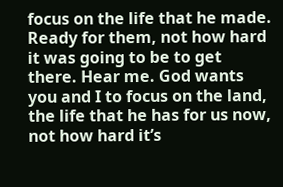focus on the life that he made. Ready for them, not how hard it was going to be to get there. Hear me. God wants you and I to focus on the land, the life that he has for us now, not how hard it’s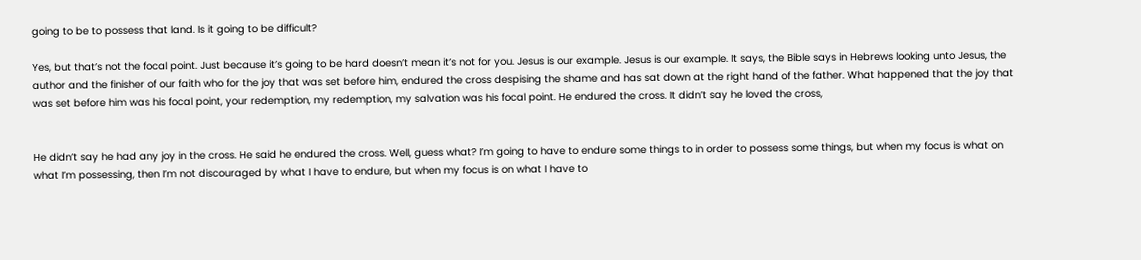going to be to possess that land. Is it going to be difficult?

Yes, but that’s not the focal point. Just because it’s going to be hard doesn’t mean it’s not for you. Jesus is our example. Jesus is our example. It says, the Bible says in Hebrews looking unto Jesus, the author and the finisher of our faith who for the joy that was set before him, endured the cross despising the shame and has sat down at the right hand of the father. What happened that the joy that was set before him was his focal point, your redemption, my redemption, my salvation was his focal point. He endured the cross. It didn’t say he loved the cross,


He didn’t say he had any joy in the cross. He said he endured the cross. Well, guess what? I’m going to have to endure some things to in order to possess some things, but when my focus is what on what I’m possessing, then I’m not discouraged by what I have to endure, but when my focus is on what I have to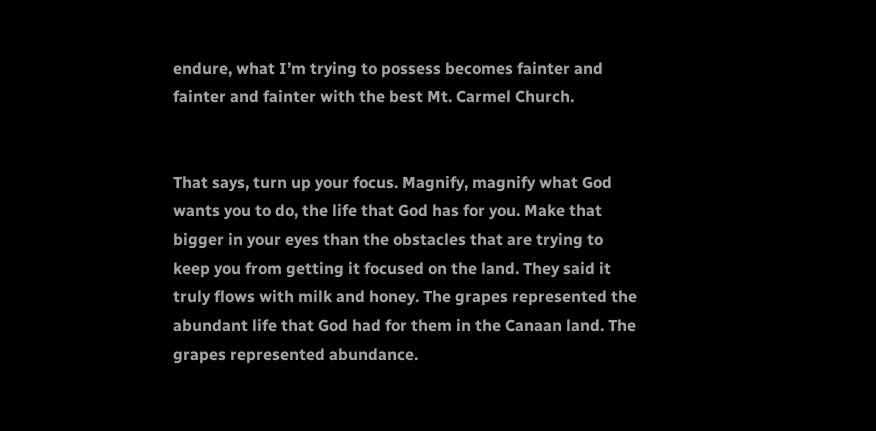endure, what I’m trying to possess becomes fainter and fainter and fainter with the best Mt. Carmel Church.


That says, turn up your focus. Magnify, magnify what God wants you to do, the life that God has for you. Make that bigger in your eyes than the obstacles that are trying to keep you from getting it focused on the land. They said it truly flows with milk and honey. The grapes represented the abundant life that God had for them in the Canaan land. The grapes represented abundance.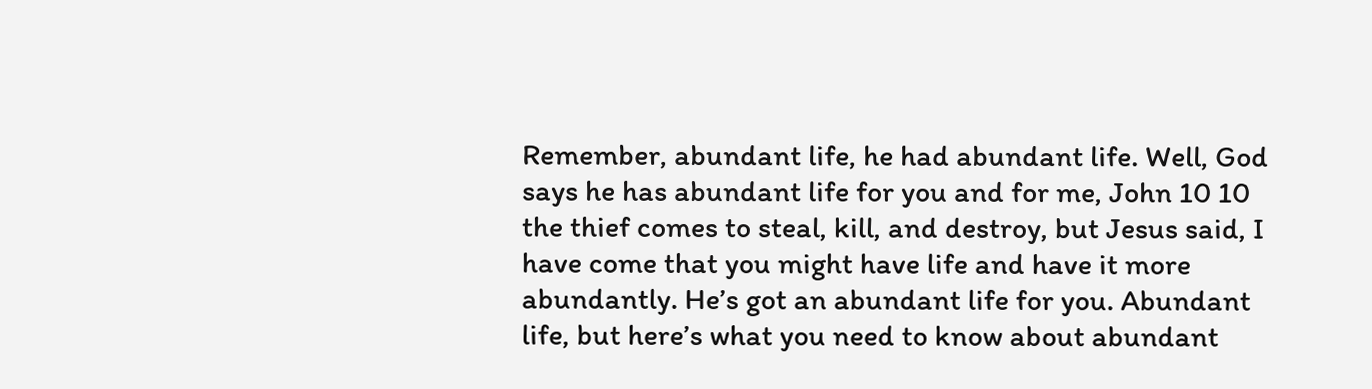Remember, abundant life, he had abundant life. Well, God says he has abundant life for you and for me, John 10 10 the thief comes to steal, kill, and destroy, but Jesus said, I have come that you might have life and have it more abundantly. He’s got an abundant life for you. Abundant life, but here’s what you need to know about abundant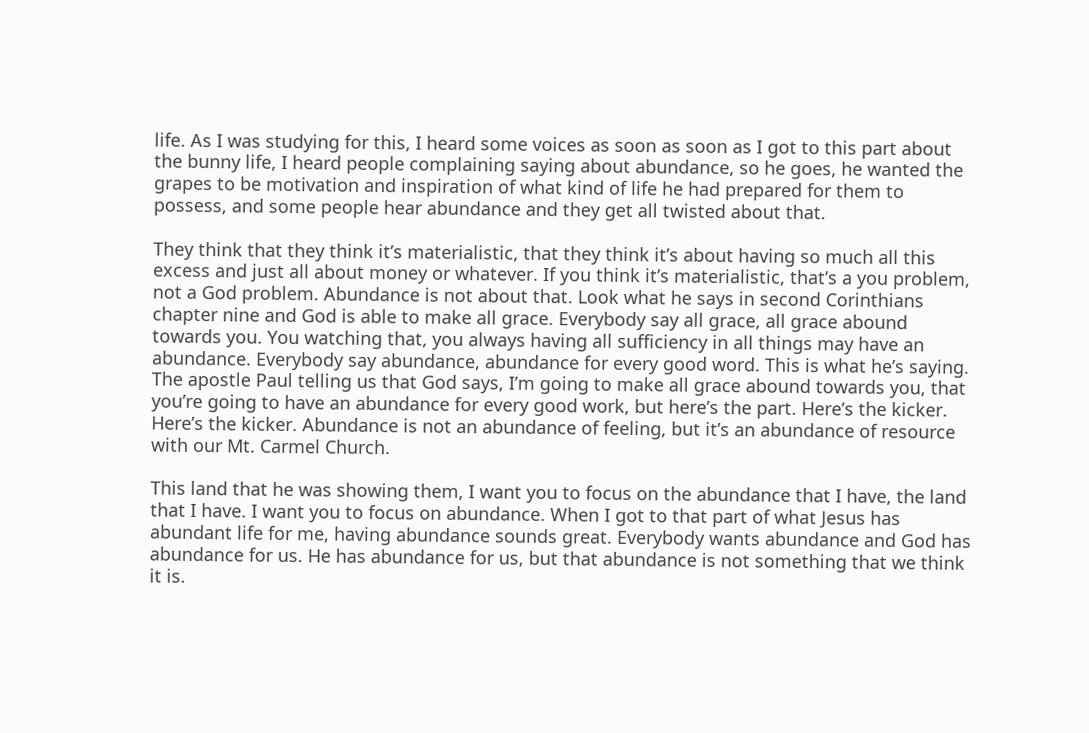life. As I was studying for this, I heard some voices as soon as soon as I got to this part about the bunny life, I heard people complaining saying about abundance, so he goes, he wanted the grapes to be motivation and inspiration of what kind of life he had prepared for them to possess, and some people hear abundance and they get all twisted about that.

They think that they think it’s materialistic, that they think it’s about having so much all this excess and just all about money or whatever. If you think it’s materialistic, that’s a you problem, not a God problem. Abundance is not about that. Look what he says in second Corinthians chapter nine and God is able to make all grace. Everybody say all grace, all grace abound towards you. You watching that, you always having all sufficiency in all things may have an abundance. Everybody say abundance, abundance for every good word. This is what he’s saying. The apostle Paul telling us that God says, I’m going to make all grace abound towards you, that you’re going to have an abundance for every good work, but here’s the part. Here’s the kicker. Here’s the kicker. Abundance is not an abundance of feeling, but it’s an abundance of resource with our Mt. Carmel Church.

This land that he was showing them, I want you to focus on the abundance that I have, the land that I have. I want you to focus on abundance. When I got to that part of what Jesus has abundant life for me, having abundance sounds great. Everybody wants abundance and God has abundance for us. He has abundance for us, but that abundance is not something that we think it is.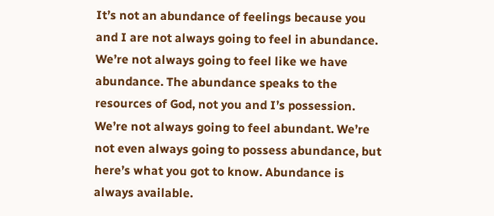It’s not an abundance of feelings because you and I are not always going to feel in abundance. We’re not always going to feel like we have abundance. The abundance speaks to the resources of God, not you and I’s possession. We’re not always going to feel abundant. We’re not even always going to possess abundance, but here’s what you got to know. Abundance is always available.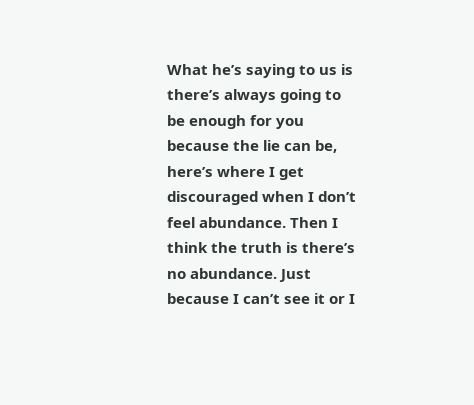What he’s saying to us is there’s always going to be enough for you because the lie can be, here’s where I get discouraged when I don’t feel abundance. Then I think the truth is there’s no abundance. Just because I can’t see it or I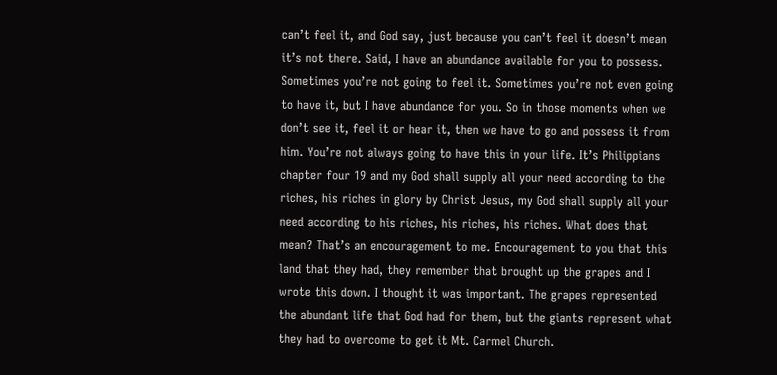can’t feel it, and God say, just because you can’t feel it doesn’t mean it’s not there. Said, I have an abundance available for you to possess. Sometimes you’re not going to feel it. Sometimes you’re not even going to have it, but I have abundance for you. So in those moments when we don’t see it, feel it or hear it, then we have to go and possess it from him. You’re not always going to have this in your life. It’s Philippians chapter four 19 and my God shall supply all your need according to the riches, his riches in glory by Christ Jesus, my God shall supply all your need according to his riches, his riches, his riches. What does that mean? That’s an encouragement to me. Encouragement to you that this land that they had, they remember that brought up the grapes and I wrote this down. I thought it was important. The grapes represented the abundant life that God had for them, but the giants represent what they had to overcome to get it Mt. Carmel Church.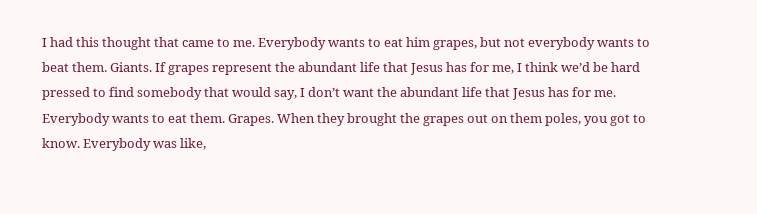I had this thought that came to me. Everybody wants to eat him grapes, but not everybody wants to beat them. Giants. If grapes represent the abundant life that Jesus has for me, I think we’d be hard pressed to find somebody that would say, I don’t want the abundant life that Jesus has for me. Everybody wants to eat them. Grapes. When they brought the grapes out on them poles, you got to know. Everybody was like,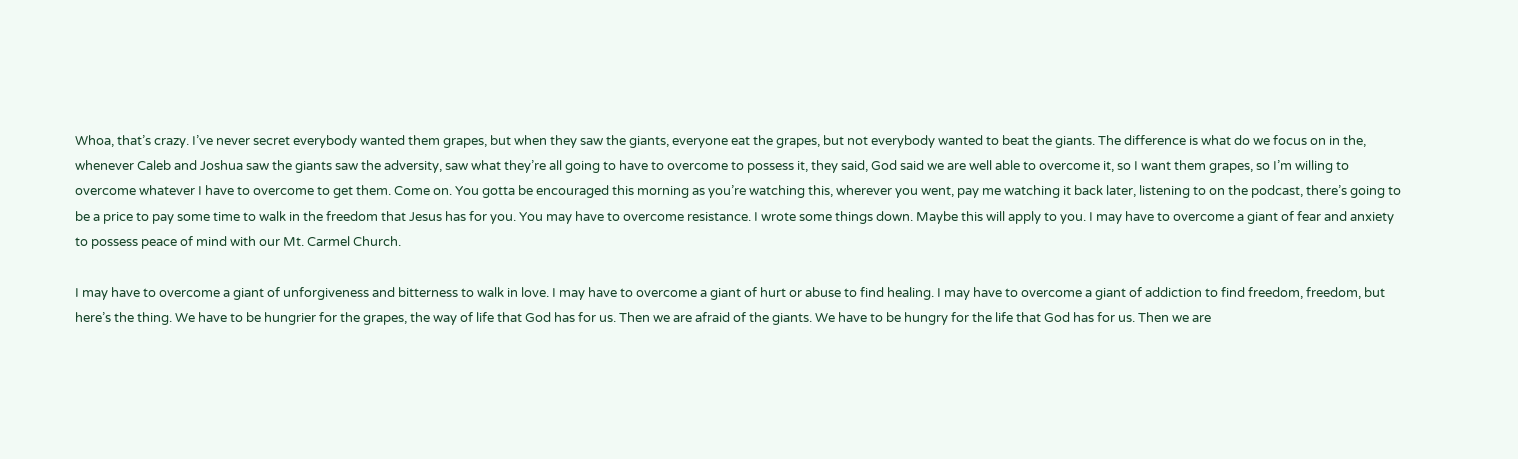Whoa, that’s crazy. I’ve never secret everybody wanted them grapes, but when they saw the giants, everyone eat the grapes, but not everybody wanted to beat the giants. The difference is what do we focus on in the, whenever Caleb and Joshua saw the giants saw the adversity, saw what they’re all going to have to overcome to possess it, they said, God said we are well able to overcome it, so I want them grapes, so I’m willing to overcome whatever I have to overcome to get them. Come on. You gotta be encouraged this morning as you’re watching this, wherever you went, pay me watching it back later, listening to on the podcast, there’s going to be a price to pay some time to walk in the freedom that Jesus has for you. You may have to overcome resistance. I wrote some things down. Maybe this will apply to you. I may have to overcome a giant of fear and anxiety to possess peace of mind with our Mt. Carmel Church.

I may have to overcome a giant of unforgiveness and bitterness to walk in love. I may have to overcome a giant of hurt or abuse to find healing. I may have to overcome a giant of addiction to find freedom, freedom, but here’s the thing. We have to be hungrier for the grapes, the way of life that God has for us. Then we are afraid of the giants. We have to be hungry for the life that God has for us. Then we are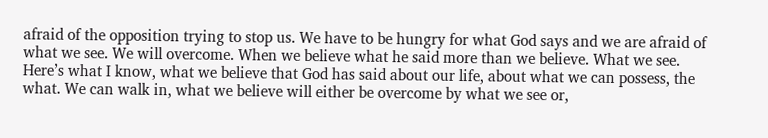afraid of the opposition trying to stop us. We have to be hungry for what God says and we are afraid of what we see. We will overcome. When we believe what he said more than we believe. What we see. Here’s what I know, what we believe that God has said about our life, about what we can possess, the what. We can walk in, what we believe will either be overcome by what we see or,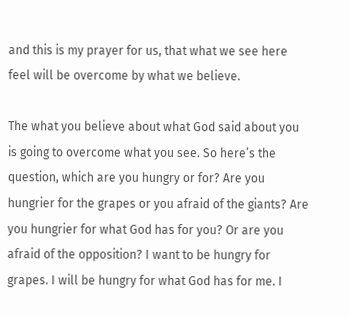and this is my prayer for us, that what we see here feel will be overcome by what we believe.

The what you believe about what God said about you is going to overcome what you see. So here’s the question, which are you hungry or for? Are you hungrier for the grapes or you afraid of the giants? Are you hungrier for what God has for you? Or are you afraid of the opposition? I want to be hungry for grapes. I will be hungry for what God has for me. I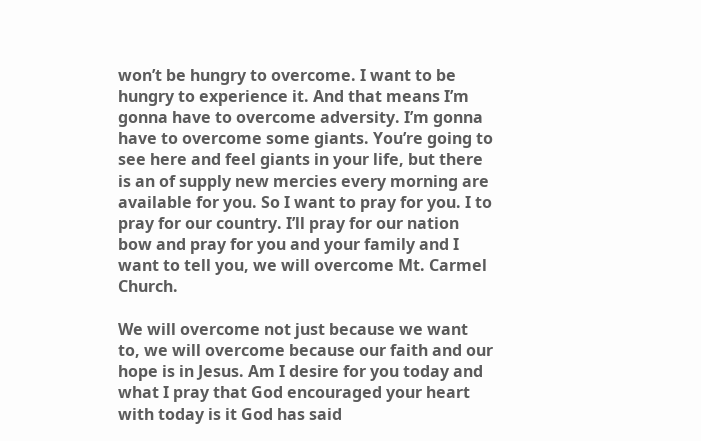won’t be hungry to overcome. I want to be hungry to experience it. And that means I’m gonna have to overcome adversity. I’m gonna have to overcome some giants. You’re going to see here and feel giants in your life, but there is an of supply new mercies every morning are available for you. So I want to pray for you. I to pray for our country. I’ll pray for our nation bow and pray for you and your family and I want to tell you, we will overcome Mt. Carmel Church.

We will overcome not just because we want to, we will overcome because our faith and our hope is in Jesus. Am I desire for you today and what I pray that God encouraged your heart with today is it God has said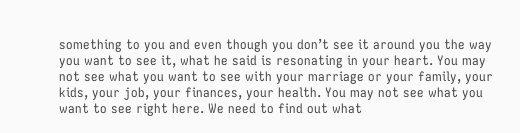something to you and even though you don’t see it around you the way you want to see it, what he said is resonating in your heart. You may not see what you want to see with your marriage or your family, your kids, your job, your finances, your health. You may not see what you want to see right here. We need to find out what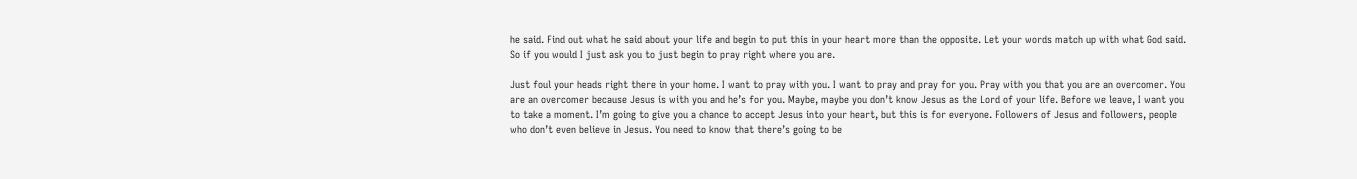he said. Find out what he said about your life and begin to put this in your heart more than the opposite. Let your words match up with what God said. So if you would I just ask you to just begin to pray right where you are.

Just foul your heads right there in your home. I want to pray with you. I want to pray and pray for you. Pray with you that you are an overcomer. You are an overcomer because Jesus is with you and he’s for you. Maybe, maybe you don’t know Jesus as the Lord of your life. Before we leave, I want you to take a moment. I’m going to give you a chance to accept Jesus into your heart, but this is for everyone. Followers of Jesus and followers, people who don’t even believe in Jesus. You need to know that there’s going to be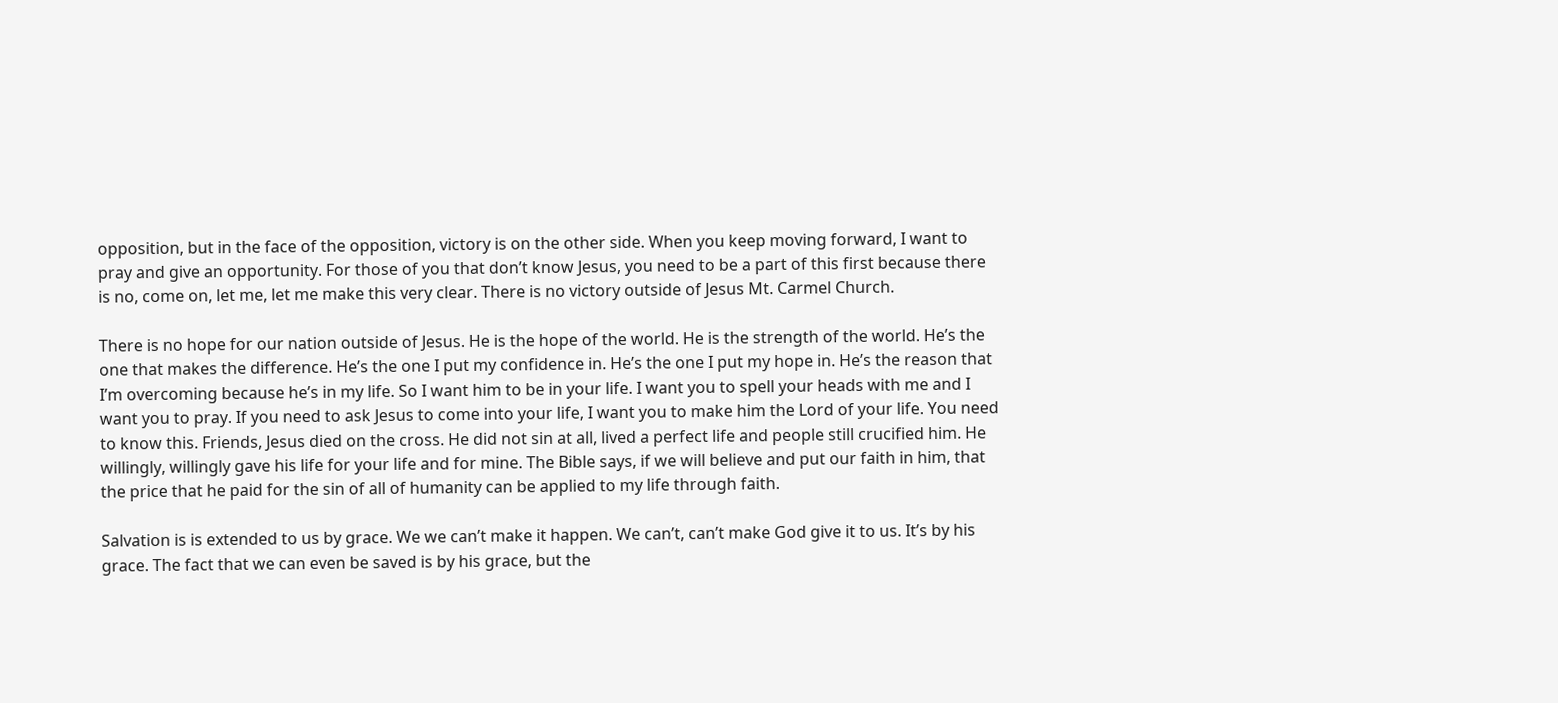opposition, but in the face of the opposition, victory is on the other side. When you keep moving forward, I want to pray and give an opportunity. For those of you that don’t know Jesus, you need to be a part of this first because there is no, come on, let me, let me make this very clear. There is no victory outside of Jesus Mt. Carmel Church.

There is no hope for our nation outside of Jesus. He is the hope of the world. He is the strength of the world. He’s the one that makes the difference. He’s the one I put my confidence in. He’s the one I put my hope in. He’s the reason that I’m overcoming because he’s in my life. So I want him to be in your life. I want you to spell your heads with me and I want you to pray. If you need to ask Jesus to come into your life, I want you to make him the Lord of your life. You need to know this. Friends, Jesus died on the cross. He did not sin at all, lived a perfect life and people still crucified him. He willingly, willingly gave his life for your life and for mine. The Bible says, if we will believe and put our faith in him, that the price that he paid for the sin of all of humanity can be applied to my life through faith.

Salvation is is extended to us by grace. We we can’t make it happen. We can’t, can’t make God give it to us. It’s by his grace. The fact that we can even be saved is by his grace, but the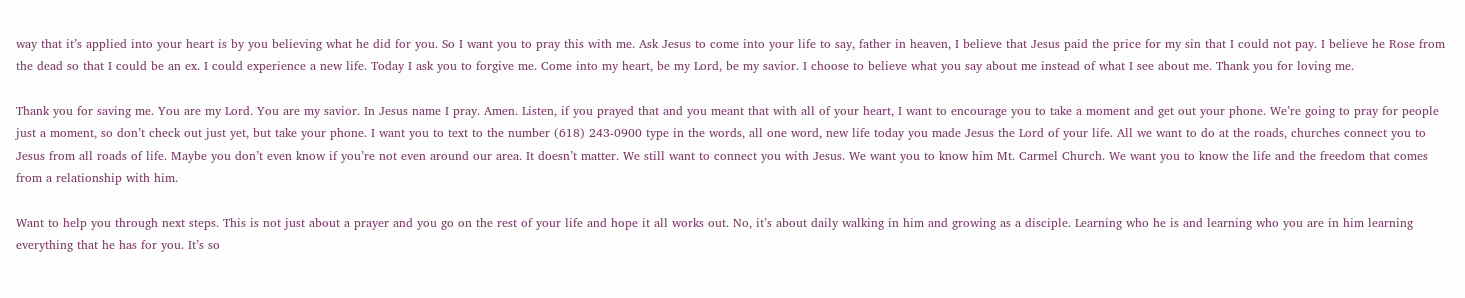way that it’s applied into your heart is by you believing what he did for you. So I want you to pray this with me. Ask Jesus to come into your life to say, father in heaven, I believe that Jesus paid the price for my sin that I could not pay. I believe he Rose from the dead so that I could be an ex. I could experience a new life. Today I ask you to forgive me. Come into my heart, be my Lord, be my savior. I choose to believe what you say about me instead of what I see about me. Thank you for loving me.

Thank you for saving me. You are my Lord. You are my savior. In Jesus name I pray. Amen. Listen, if you prayed that and you meant that with all of your heart, I want to encourage you to take a moment and get out your phone. We’re going to pray for people just a moment, so don’t check out just yet, but take your phone. I want you to text to the number (618) 243-0900 type in the words, all one word, new life today you made Jesus the Lord of your life. All we want to do at the roads, churches connect you to Jesus from all roads of life. Maybe you don’t even know if you’re not even around our area. It doesn’t matter. We still want to connect you with Jesus. We want you to know him Mt. Carmel Church. We want you to know the life and the freedom that comes from a relationship with him.

Want to help you through next steps. This is not just about a prayer and you go on the rest of your life and hope it all works out. No, it’s about daily walking in him and growing as a disciple. Learning who he is and learning who you are in him learning everything that he has for you. It’s so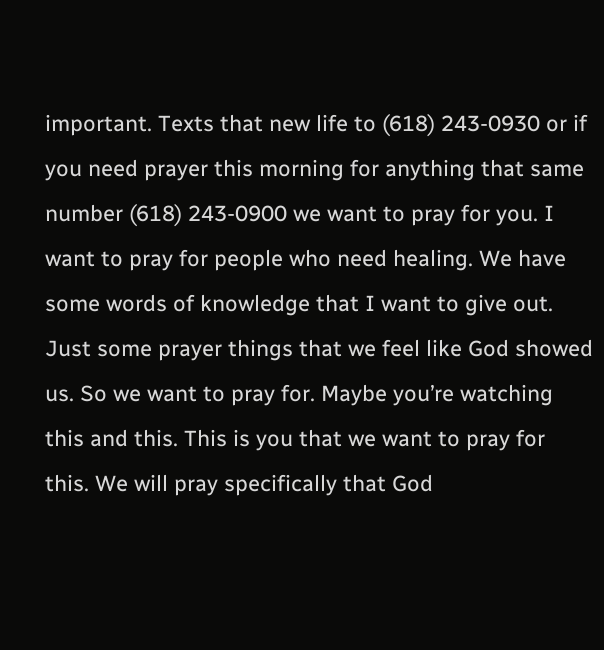important. Texts that new life to (618) 243-0930 or if you need prayer this morning for anything that same number (618) 243-0900 we want to pray for you. I want to pray for people who need healing. We have some words of knowledge that I want to give out. Just some prayer things that we feel like God showed us. So we want to pray for. Maybe you’re watching this and this. This is you that we want to pray for this. We will pray specifically that God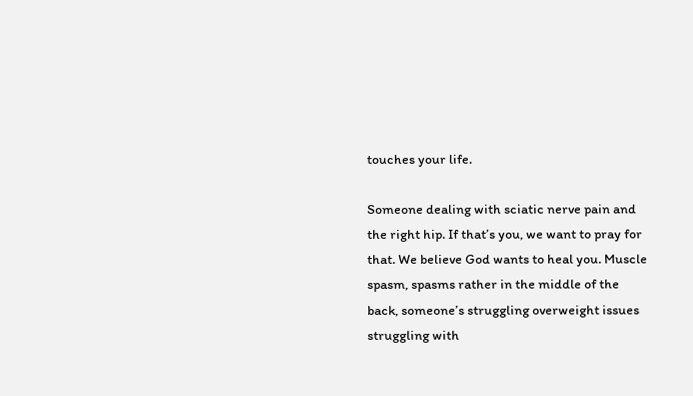touches your life.

Someone dealing with sciatic nerve pain and the right hip. If that’s you, we want to pray for that. We believe God wants to heal you. Muscle spasm, spasms rather in the middle of the back, someone’s struggling overweight issues struggling with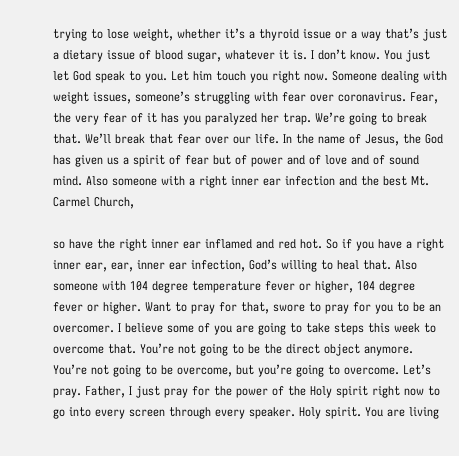trying to lose weight, whether it’s a thyroid issue or a way that’s just a dietary issue of blood sugar, whatever it is. I don’t know. You just let God speak to you. Let him touch you right now. Someone dealing with weight issues, someone’s struggling with fear over coronavirus. Fear, the very fear of it has you paralyzed her trap. We’re going to break that. We’ll break that fear over our life. In the name of Jesus, the God has given us a spirit of fear but of power and of love and of sound mind. Also someone with a right inner ear infection and the best Mt. Carmel Church,

so have the right inner ear inflamed and red hot. So if you have a right inner ear, ear, inner ear infection, God’s willing to heal that. Also someone with 104 degree temperature fever or higher, 104 degree fever or higher. Want to pray for that, swore to pray for you to be an overcomer. I believe some of you are going to take steps this week to overcome that. You’re not going to be the direct object anymore. You’re not going to be overcome, but you’re going to overcome. Let’s pray. Father, I just pray for the power of the Holy spirit right now to go into every screen through every speaker. Holy spirit. You are living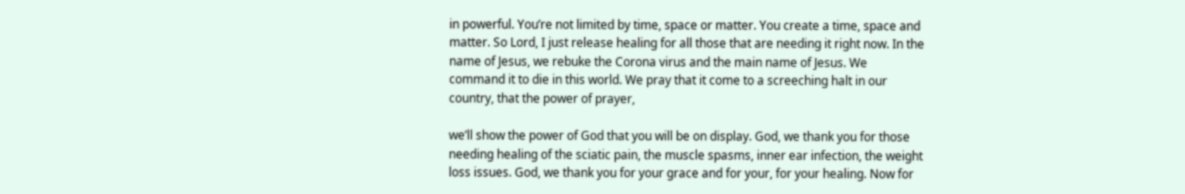in powerful. You’re not limited by time, space or matter. You create a time, space and matter. So Lord, I just release healing for all those that are needing it right now. In the name of Jesus, we rebuke the Corona virus and the main name of Jesus. We command it to die in this world. We pray that it come to a screeching halt in our country, that the power of prayer,

we’ll show the power of God that you will be on display. God, we thank you for those needing healing of the sciatic pain, the muscle spasms, inner ear infection, the weight loss issues. God, we thank you for your grace and for your, for your healing. Now for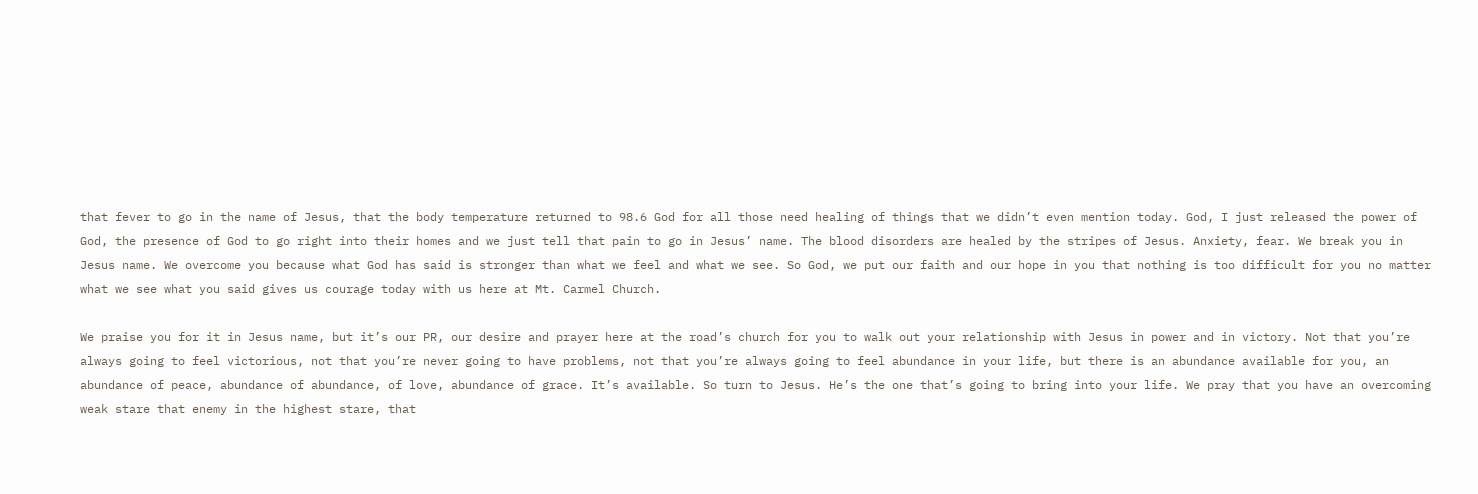that fever to go in the name of Jesus, that the body temperature returned to 98.6 God for all those need healing of things that we didn’t even mention today. God, I just released the power of God, the presence of God to go right into their homes and we just tell that pain to go in Jesus’ name. The blood disorders are healed by the stripes of Jesus. Anxiety, fear. We break you in Jesus name. We overcome you because what God has said is stronger than what we feel and what we see. So God, we put our faith and our hope in you that nothing is too difficult for you no matter what we see what you said gives us courage today with us here at Mt. Carmel Church.

We praise you for it in Jesus name, but it’s our PR, our desire and prayer here at the road’s church for you to walk out your relationship with Jesus in power and in victory. Not that you’re always going to feel victorious, not that you’re never going to have problems, not that you’re always going to feel abundance in your life, but there is an abundance available for you, an abundance of peace, abundance of abundance, of love, abundance of grace. It’s available. So turn to Jesus. He’s the one that’s going to bring into your life. We pray that you have an overcoming weak stare that enemy in the highest stare, that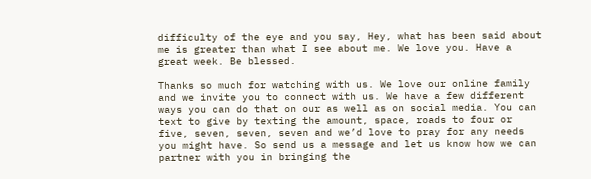difficulty of the eye and you say, Hey, what has been said about me is greater than what I see about me. We love you. Have a great week. Be blessed.

Thanks so much for watching with us. We love our online family and we invite you to connect with us. We have a few different ways you can do that on our as well as on social media. You can text to give by texting the amount, space, roads to four or five, seven, seven, seven and we’d love to pray for any needs you might have. So send us a message and let us know how we can partner with you in bringing the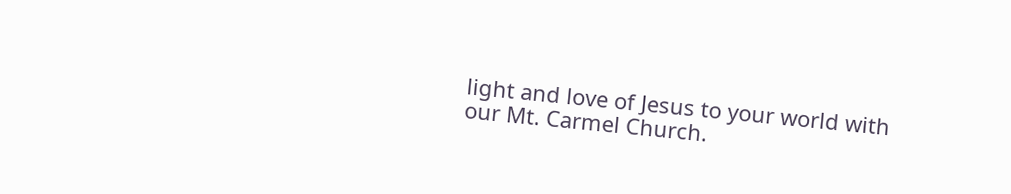light and love of Jesus to your world with our Mt. Carmel Church.